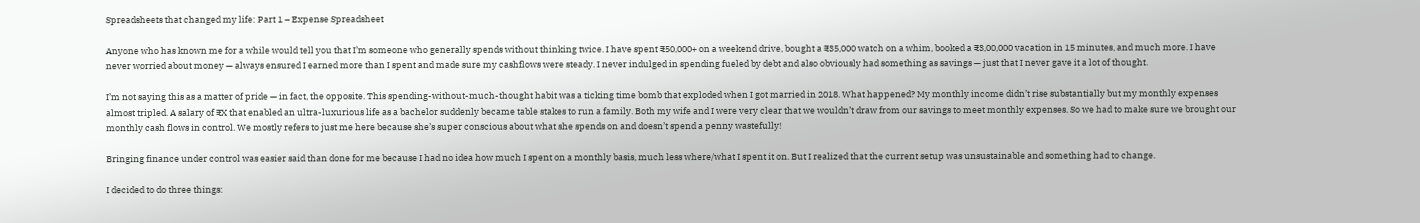Spreadsheets that changed my life: Part 1 – Expense Spreadsheet

Anyone who has known me for a while would tell you that I’m someone who generally spends without thinking twice. I have spent ₹50,000+ on a weekend drive, bought a ₹35,000 watch on a whim, booked a ₹3,00,000 vacation in 15 minutes, and much more. I have never worried about money — always ensured I earned more than I spent and made sure my cashflows were steady. I never indulged in spending fueled by debt and also obviously had something as savings — just that I never gave it a lot of thought.

I’m not saying this as a matter of pride — in fact, the opposite. This spending-without-much-thought habit was a ticking time bomb that exploded when I got married in 2018. What happened? My monthly income didn’t rise substantially but my monthly expenses almost tripled. A salary of ₹X that enabled an ultra-luxurious life as a bachelor suddenly became table stakes to run a family. Both my wife and I were very clear that we wouldn’t draw from our savings to meet monthly expenses. So we had to make sure we brought our monthly cash flows in control. We mostly refers to just me here because she’s super conscious about what she spends on and doesn’t spend a penny wastefully!

Bringing finance under control was easier said than done for me because I had no idea how much I spent on a monthly basis, much less where/what I spent it on. But I realized that the current setup was unsustainable and something had to change.

I decided to do three things: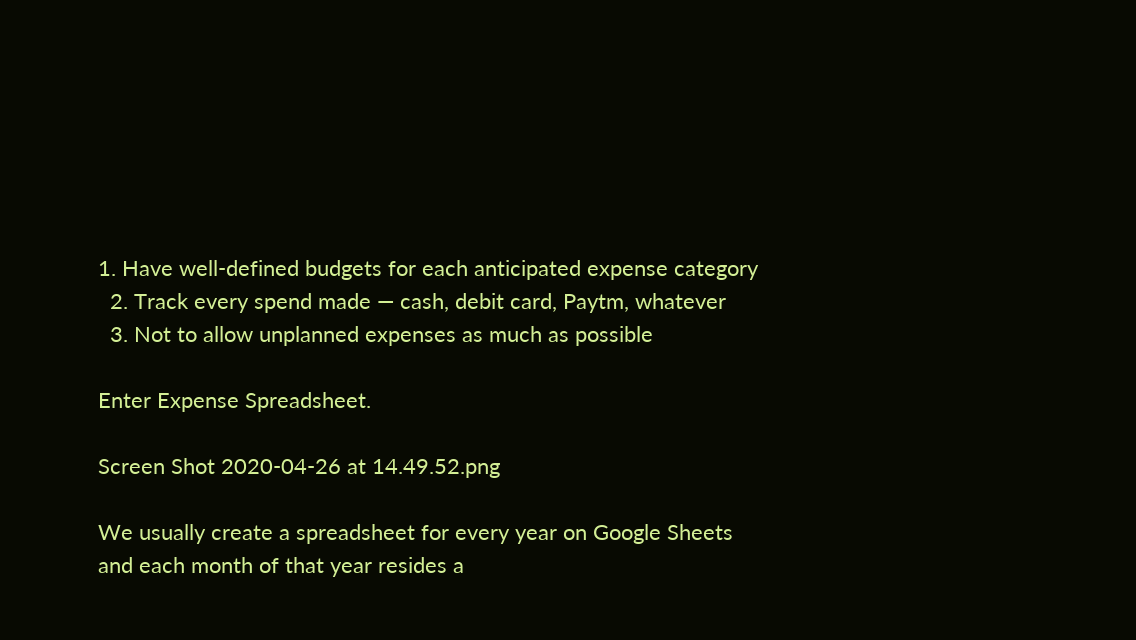1. Have well-defined budgets for each anticipated expense category
  2. Track every spend made — cash, debit card, Paytm, whatever
  3. Not to allow unplanned expenses as much as possible

Enter Expense Spreadsheet.

Screen Shot 2020-04-26 at 14.49.52.png

We usually create a spreadsheet for every year on Google Sheets and each month of that year resides a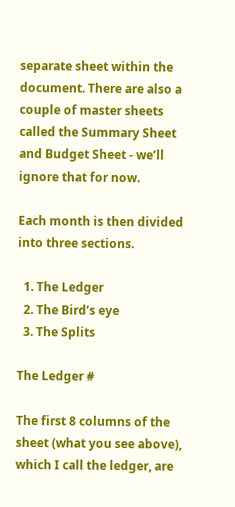separate sheet within the document. There are also a couple of master sheets called the Summary Sheet and Budget Sheet - we’ll ignore that for now.

Each month is then divided into three sections.

  1. The Ledger
  2. The Bird’s eye
  3. The Splits

The Ledger #

The first 8 columns of the sheet (what you see above), which I call the ledger, are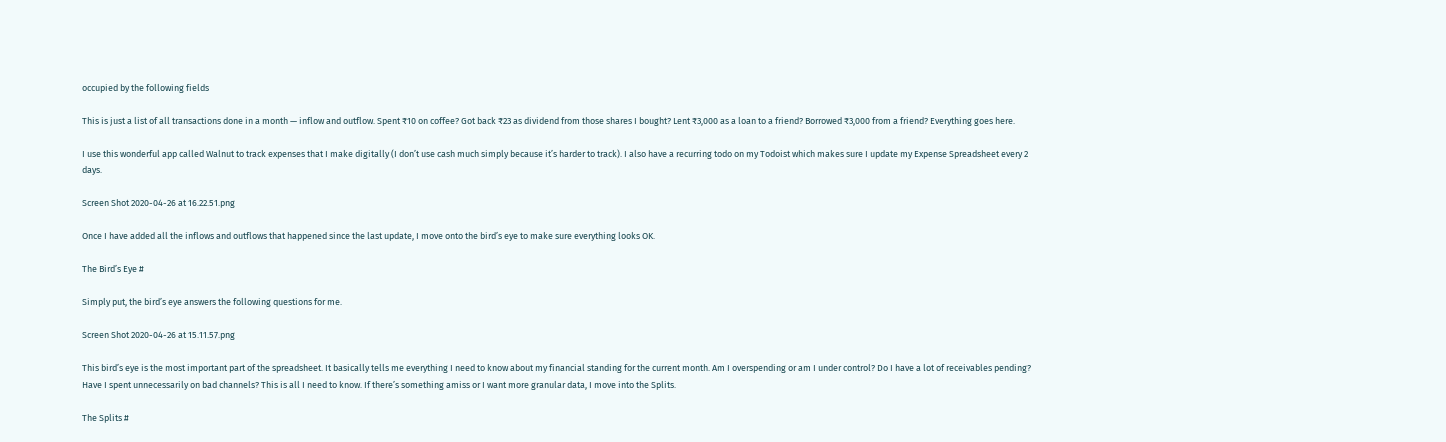occupied by the following fields

This is just a list of all transactions done in a month — inflow and outflow. Spent ₹10 on coffee? Got back ₹23 as dividend from those shares I bought? Lent ₹3,000 as a loan to a friend? Borrowed ₹3,000 from a friend? Everything goes here.

I use this wonderful app called Walnut to track expenses that I make digitally (I don’t use cash much simply because it’s harder to track). I also have a recurring todo on my Todoist which makes sure I update my Expense Spreadsheet every 2 days.

Screen Shot 2020-04-26 at 16.22.51.png

Once I have added all the inflows and outflows that happened since the last update, I move onto the bird’s eye to make sure everything looks OK.

The Bird’s Eye #

Simply put, the bird’s eye answers the following questions for me.

Screen Shot 2020-04-26 at 15.11.57.png

This bird’s eye is the most important part of the spreadsheet. It basically tells me everything I need to know about my financial standing for the current month. Am I overspending or am I under control? Do I have a lot of receivables pending? Have I spent unnecessarily on bad channels? This is all I need to know. If there’s something amiss or I want more granular data, I move into the Splits.

The Splits #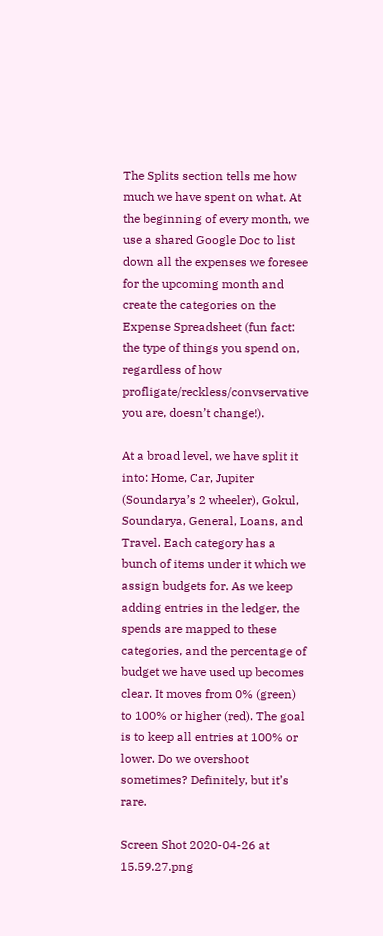The Splits section tells me how much we have spent on what. At the beginning of every month, we use a shared Google Doc to list down all the expenses we foresee for the upcoming month and create the categories on the Expense Spreadsheet (fun fact: the type of things you spend on, regardless of how profligate/reckless/convservative you are, doesn’t change!).

At a broad level, we have split it into: Home, Car, Jupiter (Soundarya’s 2 wheeler), Gokul, Soundarya, General, Loans, and Travel. Each category has a bunch of items under it which we assign budgets for. As we keep adding entries in the ledger, the spends are mapped to these categories, and the percentage of budget we have used up becomes clear. It moves from 0% (green) to 100% or higher (red). The goal is to keep all entries at 100% or lower. Do we overshoot sometimes? Definitely, but it’s rare.

Screen Shot 2020-04-26 at 15.59.27.png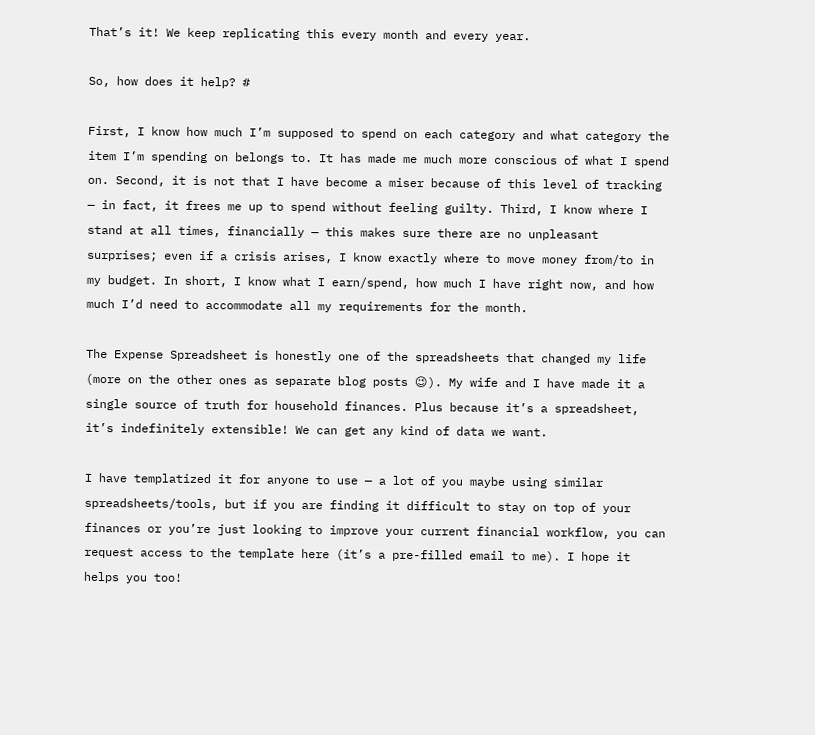That’s it! We keep replicating this every month and every year.

So, how does it help? #

First, I know how much I’m supposed to spend on each category and what category the item I’m spending on belongs to. It has made me much more conscious of what I spend on. Second, it is not that I have become a miser because of this level of tracking — in fact, it frees me up to spend without feeling guilty. Third, I know where I stand at all times, financially — this makes sure there are no unpleasant surprises; even if a crisis arises, I know exactly where to move money from/to in my budget. In short, I know what I earn/spend, how much I have right now, and how much I’d need to accommodate all my requirements for the month.

The Expense Spreadsheet is honestly one of the spreadsheets that changed my life (more on the other ones as separate blog posts 😉). My wife and I have made it a single source of truth for household finances. Plus because it’s a spreadsheet, it’s indefinitely extensible! We can get any kind of data we want.

I have templatized it for anyone to use — a lot of you maybe using similar spreadsheets/tools, but if you are finding it difficult to stay on top of your finances or you’re just looking to improve your current financial workflow, you can request access to the template here (it’s a pre-filled email to me). I hope it helps you too!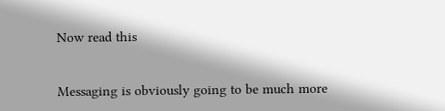Now read this


Messaging is obviously going to be much more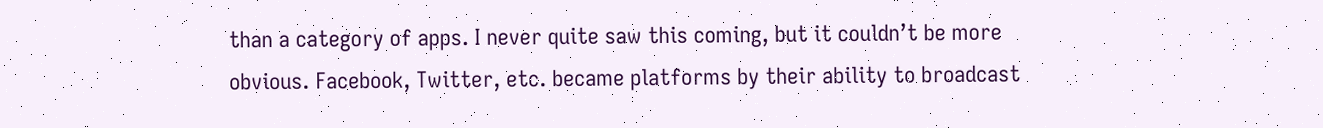than a category of apps. I never quite saw this coming, but it couldn’t be more obvious. Facebook, Twitter, etc. became platforms by their ability to broadcast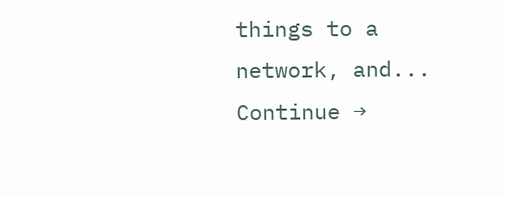things to a network, and... Continue →